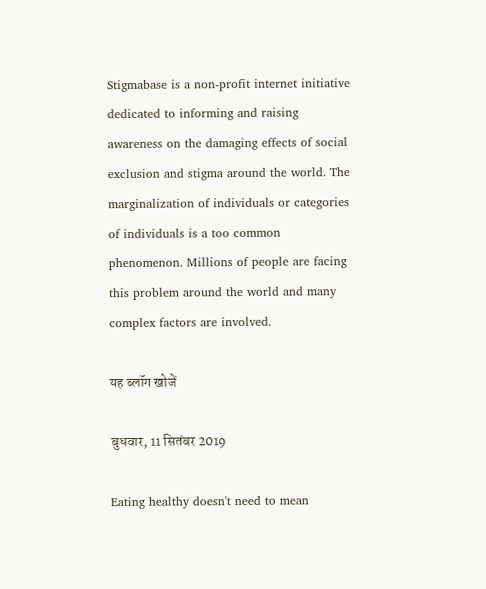Stigmabase is a non-profit internet initiative dedicated to informing and raising awareness on the damaging effects of social exclusion and stigma around the world. The marginalization of individuals or categories of individuals is a too common phenomenon. Millions of people are facing this problem around the world and many complex factors are involved.

यह ब्लॉग खोजें

बुधवार, 11 सितंबर 2019

Eating healthy doesn't need to mean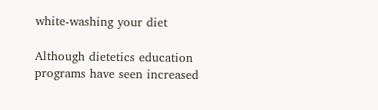white-washing your diet

Although dietetics education programs have seen increased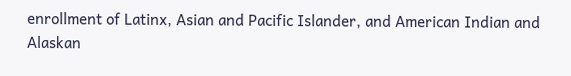enrollment of Latinx, Asian and Pacific Islander, and American Indian and Alaskan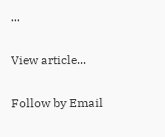...

View article...

Follow by Email